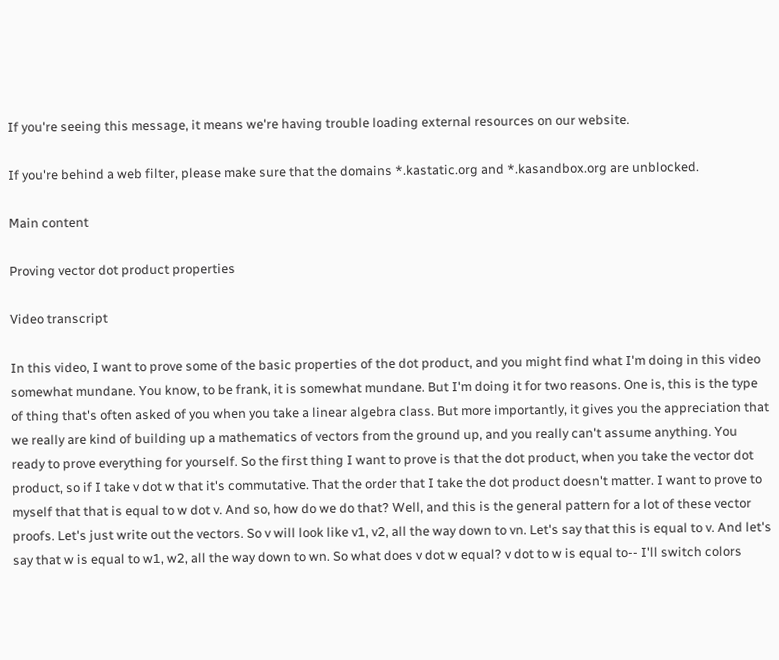If you're seeing this message, it means we're having trouble loading external resources on our website.

If you're behind a web filter, please make sure that the domains *.kastatic.org and *.kasandbox.org are unblocked.

Main content

Proving vector dot product properties

Video transcript

In this video, I want to prove some of the basic properties of the dot product, and you might find what I'm doing in this video somewhat mundane. You know, to be frank, it is somewhat mundane. But I'm doing it for two reasons. One is, this is the type of thing that's often asked of you when you take a linear algebra class. But more importantly, it gives you the appreciation that we really are kind of building up a mathematics of vectors from the ground up, and you really can't assume anything. You ready to prove everything for yourself. So the first thing I want to prove is that the dot product, when you take the vector dot product, so if I take v dot w that it's commutative. That the order that I take the dot product doesn't matter. I want to prove to myself that that is equal to w dot v. And so, how do we do that? Well, and this is the general pattern for a lot of these vector proofs. Let's just write out the vectors. So v will look like v1, v2, all the way down to vn. Let's say that this is equal to v. And let's say that w is equal to w1, w2, all the way down to wn. So what does v dot w equal? v dot to w is equal to-- I'll switch colors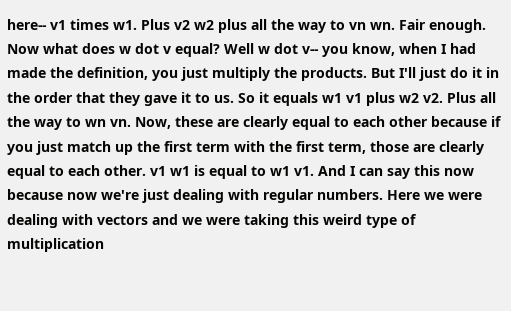here-- v1 times w1. Plus v2 w2 plus all the way to vn wn. Fair enough. Now what does w dot v equal? Well w dot v-- you know, when I had made the definition, you just multiply the products. But I'll just do it in the order that they gave it to us. So it equals w1 v1 plus w2 v2. Plus all the way to wn vn. Now, these are clearly equal to each other because if you just match up the first term with the first term, those are clearly equal to each other. v1 w1 is equal to w1 v1. And I can say this now because now we're just dealing with regular numbers. Here we were dealing with vectors and we were taking this weird type of multiplication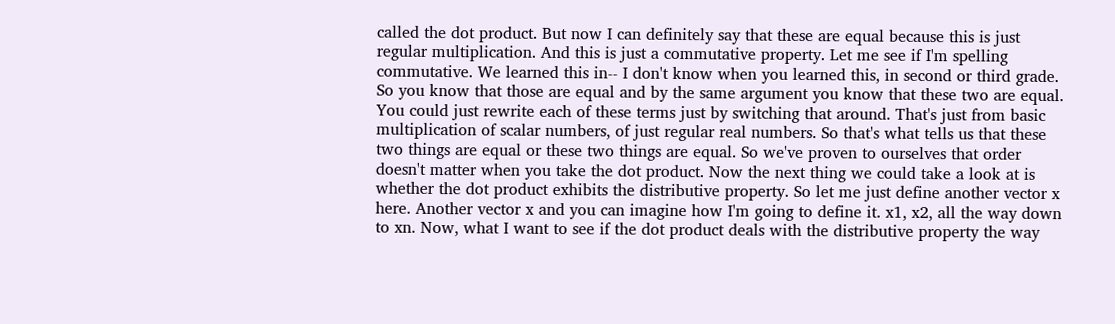called the dot product. But now I can definitely say that these are equal because this is just regular multiplication. And this is just a commutative property. Let me see if I'm spelling commutative. We learned this in-- I don't know when you learned this, in second or third grade. So you know that those are equal and by the same argument you know that these two are equal. You could just rewrite each of these terms just by switching that around. That's just from basic multiplication of scalar numbers, of just regular real numbers. So that's what tells us that these two things are equal or these two things are equal. So we've proven to ourselves that order doesn't matter when you take the dot product. Now the next thing we could take a look at is whether the dot product exhibits the distributive property. So let me just define another vector x here. Another vector x and you can imagine how I'm going to define it. x1, x2, all the way down to xn. Now, what I want to see if the dot product deals with the distributive property the way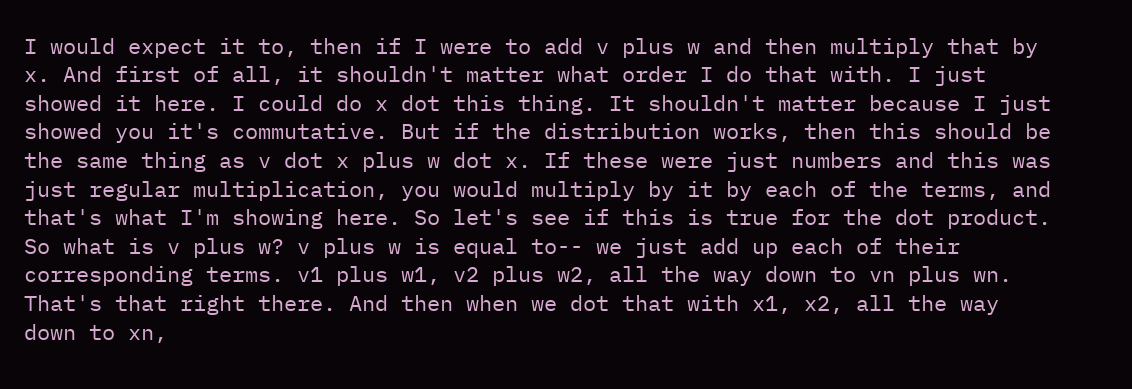I would expect it to, then if I were to add v plus w and then multiply that by x. And first of all, it shouldn't matter what order I do that with. I just showed it here. I could do x dot this thing. It shouldn't matter because I just showed you it's commutative. But if the distribution works, then this should be the same thing as v dot x plus w dot x. If these were just numbers and this was just regular multiplication, you would multiply by it by each of the terms, and that's what I'm showing here. So let's see if this is true for the dot product. So what is v plus w? v plus w is equal to-- we just add up each of their corresponding terms. v1 plus w1, v2 plus w2, all the way down to vn plus wn. That's that right there. And then when we dot that with x1, x2, all the way down to xn,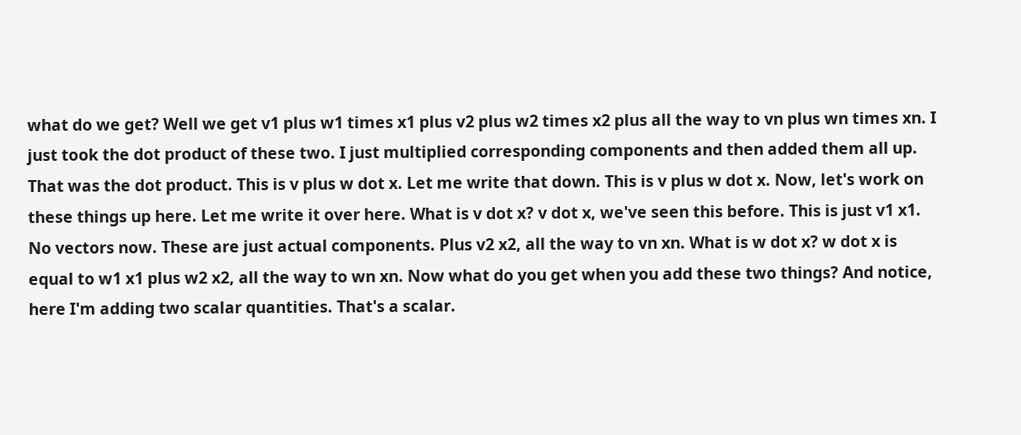what do we get? Well we get v1 plus w1 times x1 plus v2 plus w2 times x2 plus all the way to vn plus wn times xn. I just took the dot product of these two. I just multiplied corresponding components and then added them all up. That was the dot product. This is v plus w dot x. Let me write that down. This is v plus w dot x. Now, let's work on these things up here. Let me write it over here. What is v dot x? v dot x, we've seen this before. This is just v1 x1. No vectors now. These are just actual components. Plus v2 x2, all the way to vn xn. What is w dot x? w dot x is equal to w1 x1 plus w2 x2, all the way to wn xn. Now what do you get when you add these two things? And notice, here I'm adding two scalar quantities. That's a scalar.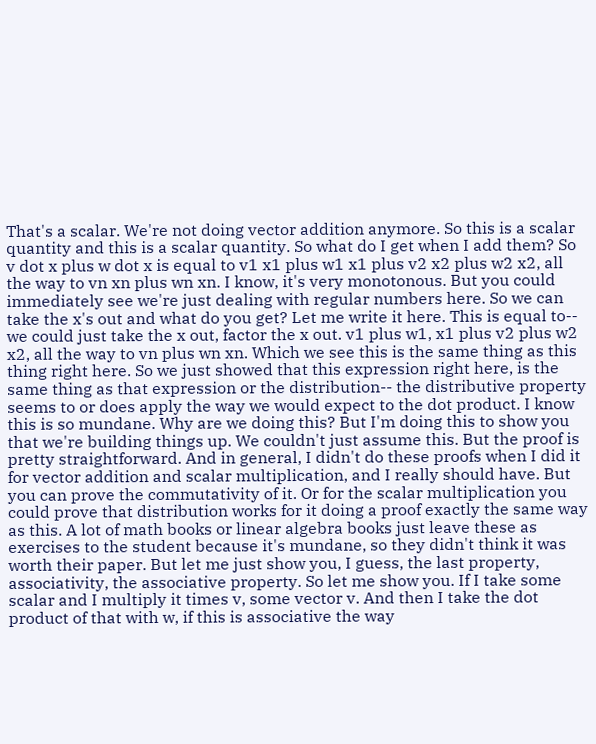That's a scalar. We're not doing vector addition anymore. So this is a scalar quantity and this is a scalar quantity. So what do I get when I add them? So v dot x plus w dot x is equal to v1 x1 plus w1 x1 plus v2 x2 plus w2 x2, all the way to vn xn plus wn xn. I know, it's very monotonous. But you could immediately see we're just dealing with regular numbers here. So we can take the x's out and what do you get? Let me write it here. This is equal to-- we could just take the x out, factor the x out. v1 plus w1, x1 plus v2 plus w2 x2, all the way to vn plus wn xn. Which we see this is the same thing as this thing right here. So we just showed that this expression right here, is the same thing as that expression or the distribution-- the distributive property seems to or does apply the way we would expect to the dot product. I know this is so mundane. Why are we doing this? But I'm doing this to show you that we're building things up. We couldn't just assume this. But the proof is pretty straightforward. And in general, I didn't do these proofs when I did it for vector addition and scalar multiplication, and I really should have. But you can prove the commutativity of it. Or for the scalar multiplication you could prove that distribution works for it doing a proof exactly the same way as this. A lot of math books or linear algebra books just leave these as exercises to the student because it's mundane, so they didn't think it was worth their paper. But let me just show you, I guess, the last property, associativity, the associative property. So let me show you. If I take some scalar and I multiply it times v, some vector v. And then I take the dot product of that with w, if this is associative the way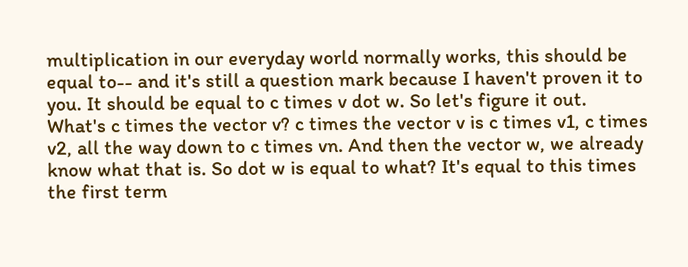multiplication in our everyday world normally works, this should be equal to-- and it's still a question mark because I haven't proven it to you. It should be equal to c times v dot w. So let's figure it out. What's c times the vector v? c times the vector v is c times v1, c times v2, all the way down to c times vn. And then the vector w, we already know what that is. So dot w is equal to what? It's equal to this times the first term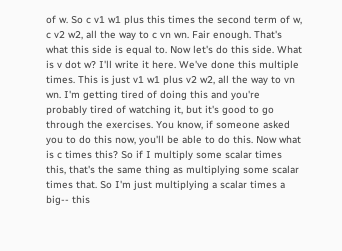of w. So c v1 w1 plus this times the second term of w, c v2 w2, all the way to c vn wn. Fair enough. That's what this side is equal to. Now let's do this side. What is v dot w? I'll write it here. We've done this multiple times. This is just v1 w1 plus v2 w2, all the way to vn wn. I'm getting tired of doing this and you're probably tired of watching it, but it's good to go through the exercises. You know, if someone asked you to do this now, you'll be able to do this. Now what is c times this? So if I multiply some scalar times this, that's the same thing as multiplying some scalar times that. So I'm just multiplying a scalar times a big-- this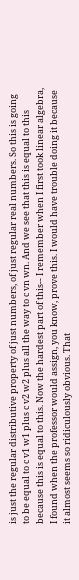is just the regular distributive property of just numbers, of just regular real numbers. So this is going to be equal to c v1 w1 plus c v2 w2 plus all the way to c vn wn. And we see that this is equal to this because this is equal to this. Now the hardest part of this-- I remember when I first took linear algebra, I found when the professor would assign, you know, prove this. I would have trouble doing it because it almost seems so ridiculously obvious. That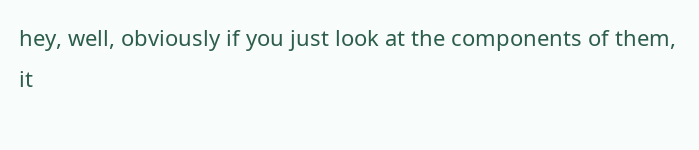hey, well, obviously if you just look at the components of them, it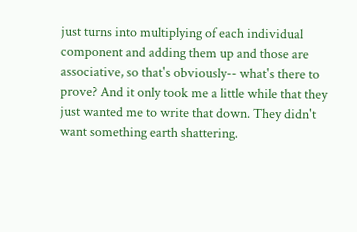just turns into multiplying of each individual component and adding them up and those are associative, so that's obviously-- what's there to prove? And it only took me a little while that they just wanted me to write that down. They didn't want something earth shattering.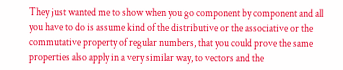They just wanted me to show when you go component by component and all you have to do is assume kind of the distributive or the associative or the commutative property of regular numbers, that you could prove the same properties also apply in a very similar way, to vectors and the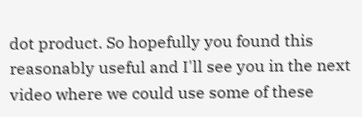dot product. So hopefully you found this reasonably useful and I'll see you in the next video where we could use some of these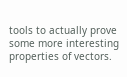tools to actually prove some more interesting properties of vectors.